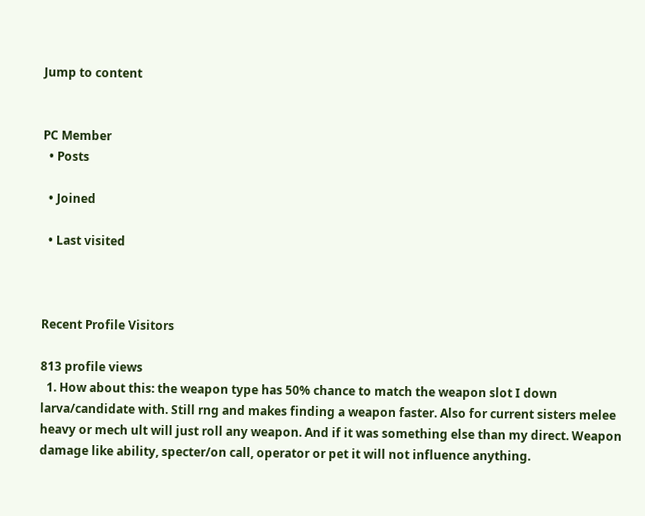Jump to content


PC Member
  • Posts

  • Joined

  • Last visited



Recent Profile Visitors

813 profile views
  1. How about this: the weapon type has 50% chance to match the weapon slot I down larva/candidate with. Still rng and makes finding a weapon faster. Also for current sisters melee heavy or mech ult will just roll any weapon. And if it was something else than my direct. Weapon damage like ability, specter/on call, operator or pet it will not influence anything.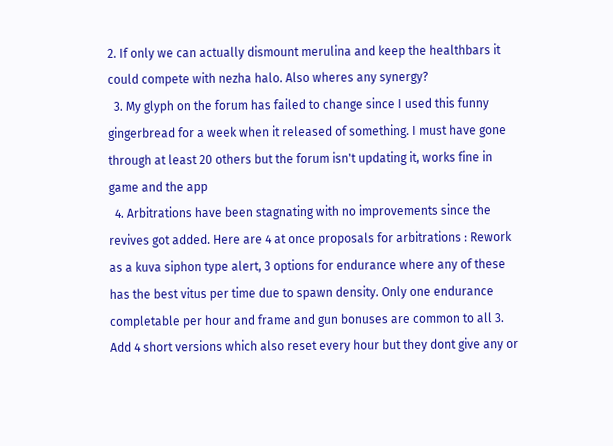2. If only we can actually dismount merulina and keep the healthbars it could compete with nezha halo. Also wheres any synergy?
  3. My glyph on the forum has failed to change since I used this funny gingerbread for a week when it released of something. I must have gone through at least 20 others but the forum isn't updating it, works fine in game and the app
  4. Arbitrations have been stagnating with no improvements since the revives got added. Here are 4 at once proposals for arbitrations : Rework as a kuva siphon type alert, 3 options for endurance where any of these has the best vitus per time due to spawn density. Only one endurance completable per hour and frame and gun bonuses are common to all 3. Add 4 short versions which also reset every hour but they dont give any or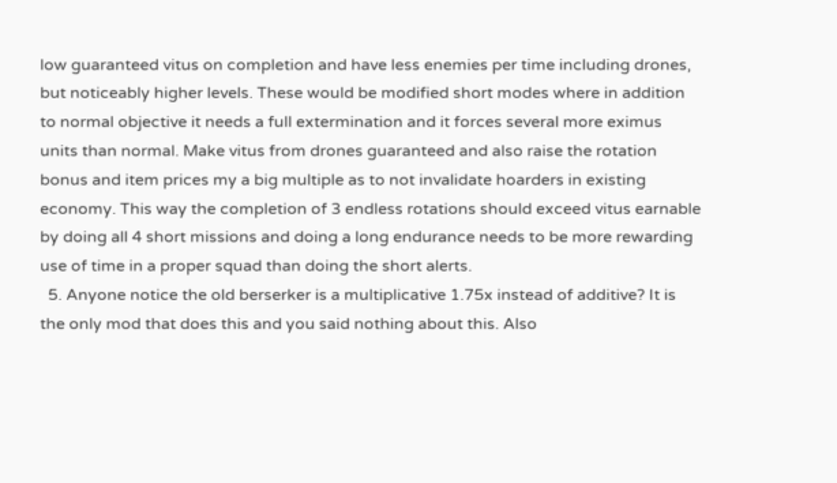low guaranteed vitus on completion and have less enemies per time including drones, but noticeably higher levels. These would be modified short modes where in addition to normal objective it needs a full extermination and it forces several more eximus units than normal. Make vitus from drones guaranteed and also raise the rotation bonus and item prices my a big multiple as to not invalidate hoarders in existing economy. This way the completion of 3 endless rotations should exceed vitus earnable by doing all 4 short missions and doing a long endurance needs to be more rewarding use of time in a proper squad than doing the short alerts.
  5. Anyone notice the old berserker is a multiplicative 1.75x instead of additive? It is the only mod that does this and you said nothing about this. Also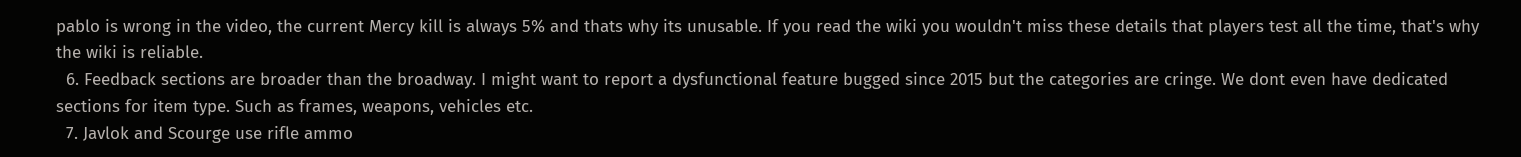pablo is wrong in the video, the current Mercy kill is always 5% and thats why its unusable. If you read the wiki you wouldn't miss these details that players test all the time, that's why the wiki is reliable.
  6. Feedback sections are broader than the broadway. I might want to report a dysfunctional feature bugged since 2015 but the categories are cringe. We dont even have dedicated sections for item type. Such as frames, weapons, vehicles etc.
  7. Javlok and Scourge use rifle ammo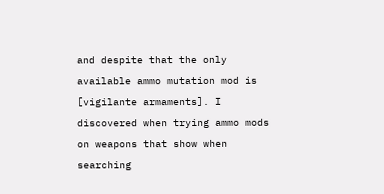and despite that the only available ammo mutation mod is [vigilante armaments]. I discovered when trying ammo mods on weapons that show when searching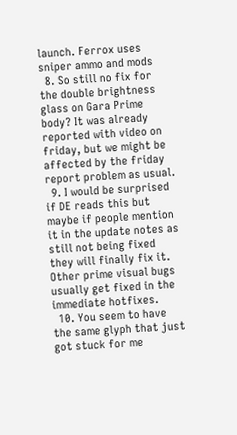launch. Ferrox uses sniper ammo and mods
  8. So still no fix for the double brightness glass on Gara Prime body? It was already reported with video on friday, but we might be affected by the friday report problem as usual.
  9. I would be surprised if DE reads this but maybe if people mention it in the update notes as still not being fixed they will finally fix it. Other prime visual bugs usually get fixed in the immediate hotfixes.
  10. You seem to have the same glyph that just got stuck for me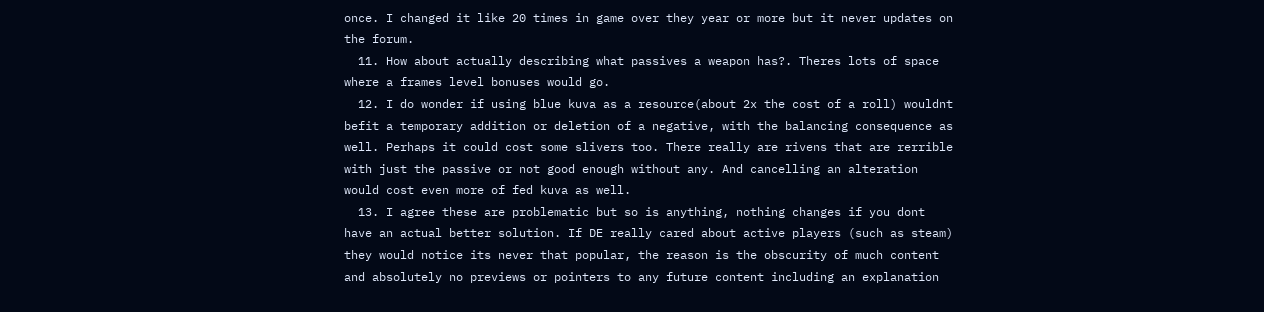once. I changed it like 20 times in game over they year or more but it never updates on the forum.
  11. How about actually describing what passives a weapon has?. Theres lots of space where a frames level bonuses would go.
  12. I do wonder if using blue kuva as a resource(about 2x the cost of a roll) wouldnt befit a temporary addition or deletion of a negative, with the balancing consequence as well. Perhaps it could cost some slivers too. There really are rivens that are rerrible with just the passive or not good enough without any. And cancelling an alteration would cost even more of fed kuva as well.
  13. I agree these are problematic but so is anything, nothing changes if you dont have an actual better solution. If DE really cared about active players (such as steam) they would notice its never that popular, the reason is the obscurity of much content and absolutely no previews or pointers to any future content including an explanation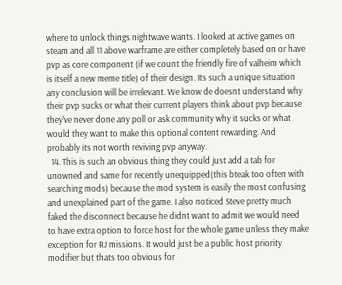where to unlock things nightwave wants. I looked at active games on steam and all 11 above warframe are either completely based on or have pvp as core component (if we count the friendly fire of valheim which is itself a new meme title) of their design. Its such a unique situation any conclusion will be irrelevant. We know de doesnt understand why their pvp sucks or what their current players think about pvp because they've never done any poll or ask community why it sucks or what would they want to make this optional content rewarding. And probably its not worth reviving pvp anyway.
  14. This is such an obvious thing they could just add a tab for unowned and same for recently unequipped(this bteak too often with searching mods) because the mod system is easily the most confusing and unexplained part of the game. I also noticed Steve pretty much faked the disconnect because he didnt want to admit we would need to have extra option to force host for the whole game unless they make exception for RJ missions. It would just be a public host priority modifier but thats too obvious for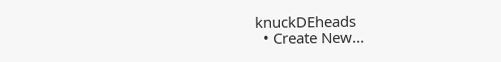knuckDEheads
  • Create New...